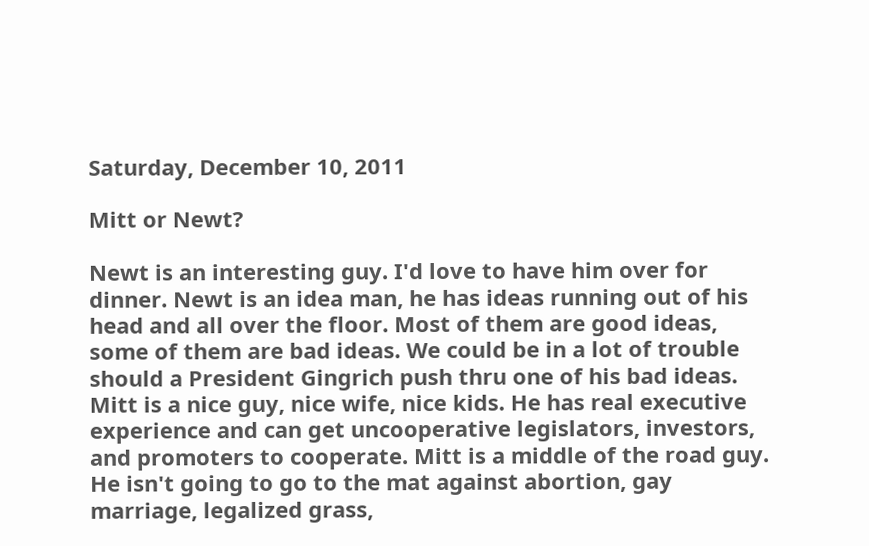Saturday, December 10, 2011

Mitt or Newt?

Newt is an interesting guy. I'd love to have him over for dinner. Newt is an idea man, he has ideas running out of his head and all over the floor. Most of them are good ideas, some of them are bad ideas. We could be in a lot of trouble should a President Gingrich push thru one of his bad ideas. Mitt is a nice guy, nice wife, nice kids. He has real executive experience and can get uncooperative legislators, investors, and promoters to cooperate. Mitt is a middle of the road guy. He isn't going to go to the mat against abortion, gay marriage, legalized grass,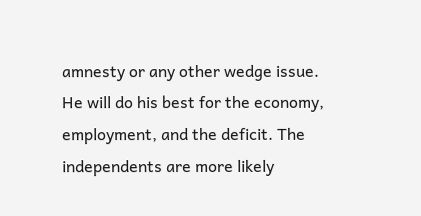amnesty or any other wedge issue. He will do his best for the economy, employment, and the deficit. The independents are more likely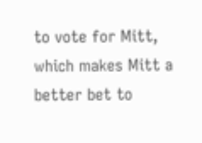to vote for Mitt, which makes Mitt a better bet to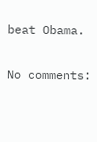beat Obama.

No comments: